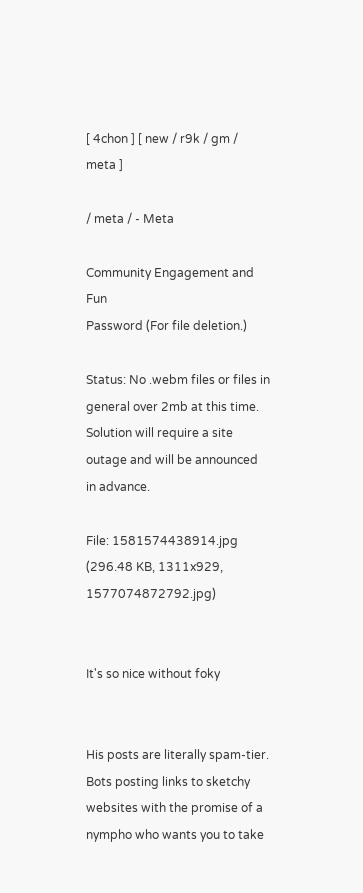[ 4chon ] [ new / r9k / gm / meta ]

/ meta / - Meta

Community Engagement and Fun
Password (For file deletion.)

Status: No .webm files or files in general over 2mb at this time. Solution will require a site outage and will be announced in advance.

File: 1581574438914.jpg (296.48 KB, 1311x929, 1577074872792.jpg)


It's so nice without foky


His posts are literally spam-tier. Bots posting links to sketchy websites with the promise of a nympho who wants you to take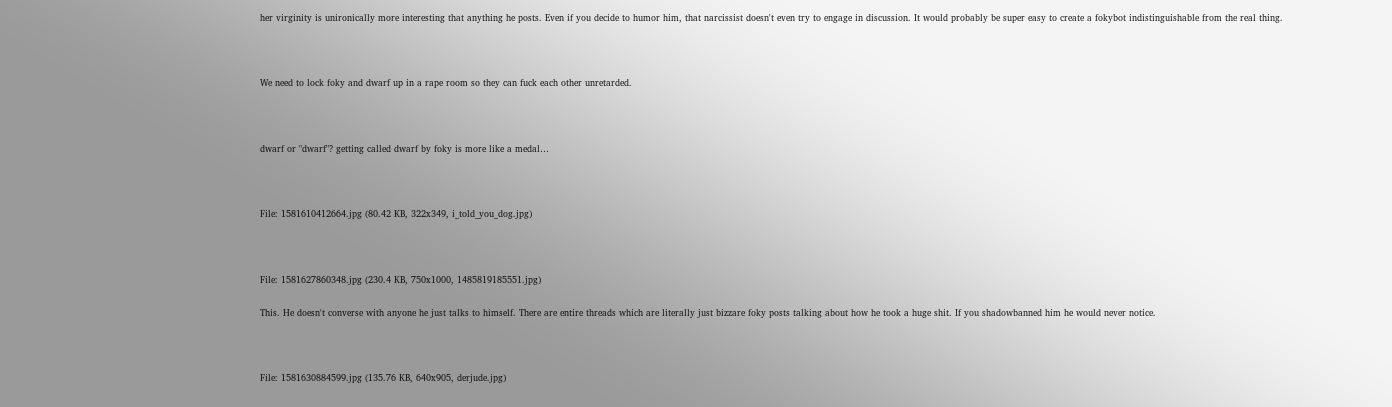her virginity is unironically more interesting that anything he posts. Even if you decide to humor him, that narcissist doesn't even try to engage in discussion. It would probably be super easy to create a fokybot indistinguishable from the real thing.



We need to lock foky and dwarf up in a rape room so they can fuck each other unretarded.



dwarf or "dwarf"? getting called dwarf by foky is more like a medal…



File: 1581610412664.jpg (80.42 KB, 322x349, i_told_you_dog.jpg)



File: 1581627860348.jpg (230.4 KB, 750x1000, 1485819185551.jpg)

This. He doesn't converse with anyone he just talks to himself. There are entire threads which are literally just bizzare foky posts talking about how he took a huge shit. If you shadowbanned him he would never notice.



File: 1581630884599.jpg (135.76 KB, 640x905, derjude.jpg)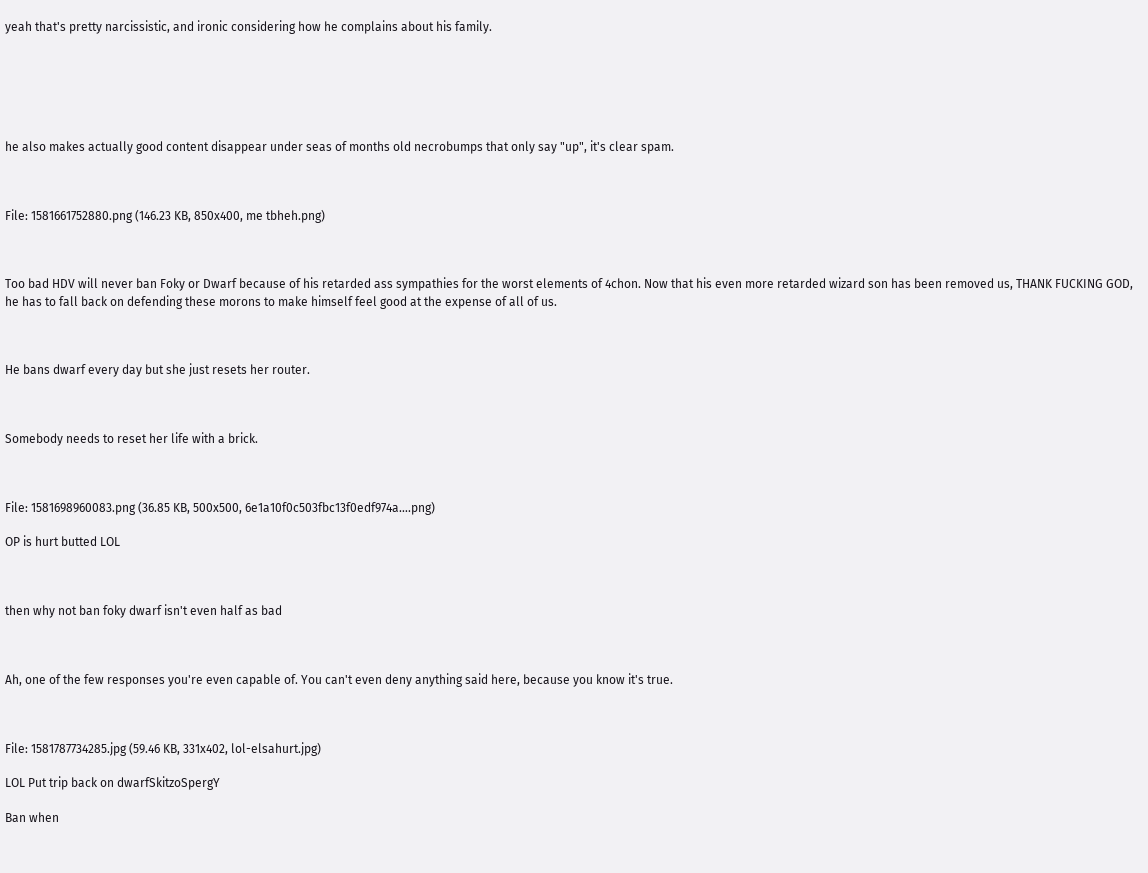yeah that's pretty narcissistic, and ironic considering how he complains about his family.






he also makes actually good content disappear under seas of months old necrobumps that only say "up", it's clear spam.



File: 1581661752880.png (146.23 KB, 850x400, me tbheh.png)



Too bad HDV will never ban Foky or Dwarf because of his retarded ass sympathies for the worst elements of 4chon. Now that his even more retarded wizard son has been removed us, THANK FUCKING GOD, he has to fall back on defending these morons to make himself feel good at the expense of all of us.



He bans dwarf every day but she just resets her router.



Somebody needs to reset her life with a brick.



File: 1581698960083.png (36.85 KB, 500x500, 6e1a10f0c503fbc13f0edf974a….png)

OP is hurt butted LOL



then why not ban foky dwarf isn't even half as bad



Ah, one of the few responses you're even capable of. You can't even deny anything said here, because you know it's true.



File: 1581787734285.jpg (59.46 KB, 331x402, lol-elsahurt.jpg)

LOL Put trip back on dwarfSkitzoSpergY

Ban when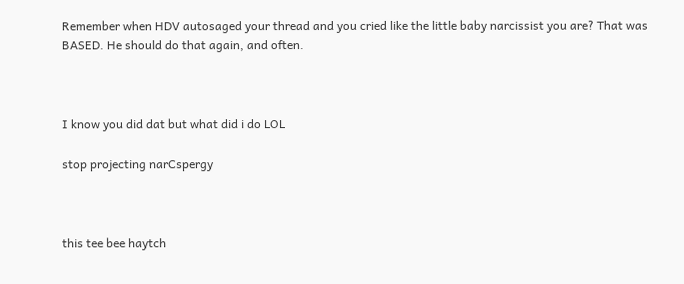Remember when HDV autosaged your thread and you cried like the little baby narcissist you are? That was BASED. He should do that again, and often.



I know you did dat but what did i do LOL

stop projecting narCspergy



this tee bee haytch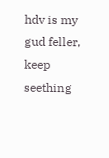hdv is my gud feller, keep seething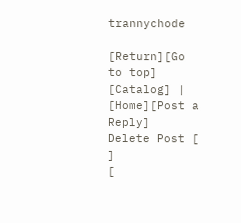trannychode

[Return][Go to top] [Catalog] | [Home][Post a Reply]
Delete Post [ ]
[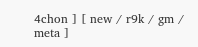4chon ] [ new / r9k / gm / meta ]